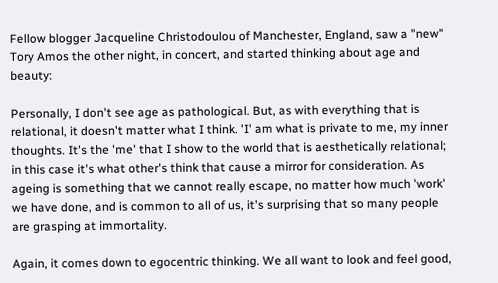Fellow blogger Jacqueline Christodoulou of Manchester, England, saw a "new" Tory Amos the other night, in concert, and started thinking about age and beauty:

Personally, I don't see age as pathological. But, as with everything that is relational, it doesn't matter what I think. 'I' am what is private to me, my inner thoughts. It's the 'me' that I show to the world that is aesthetically relational; in this case it's what other's think that cause a mirror for consideration. As ageing is something that we cannot really escape, no matter how much 'work' we have done, and is common to all of us, it's surprising that so many people are grasping at immortality.

Again, it comes down to egocentric thinking. We all want to look and feel good,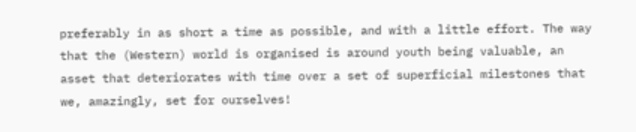preferably in as short a time as possible, and with a little effort. The way that the (Western) world is organised is around youth being valuable, an asset that deteriorates with time over a set of superficial milestones that we, amazingly, set for ourselves!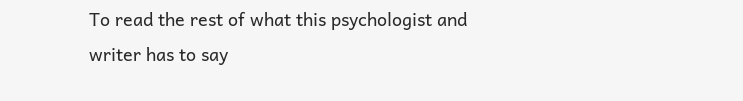To read the rest of what this psychologist and writer has to say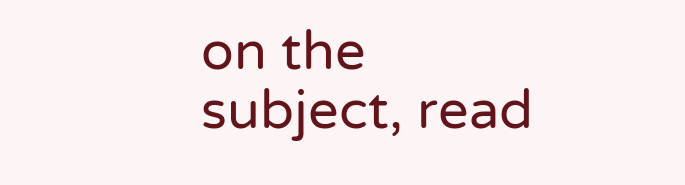on the subject, read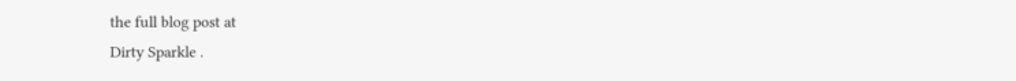the full blog post at
Dirty Sparkle .